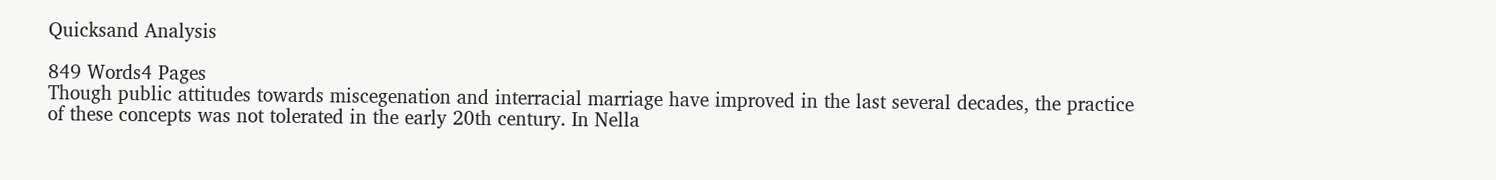Quicksand Analysis

849 Words4 Pages
Though public attitudes towards miscegenation and interracial marriage have improved in the last several decades, the practice of these concepts was not tolerated in the early 20th century. In Nella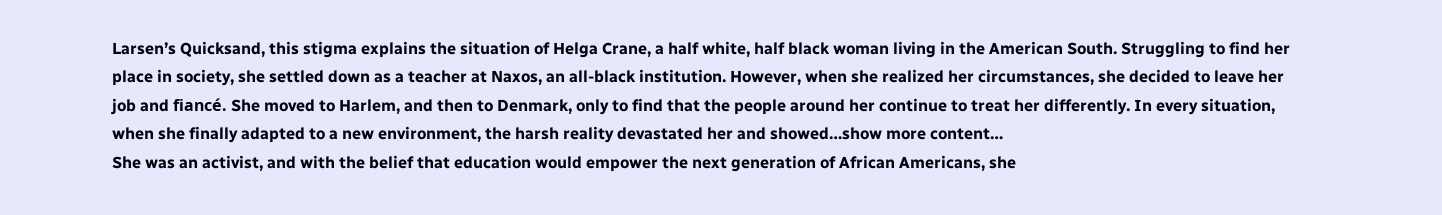Larsen’s Quicksand, this stigma explains the situation of Helga Crane, a half white, half black woman living in the American South. Struggling to find her place in society, she settled down as a teacher at Naxos, an all-black institution. However, when she realized her circumstances, she decided to leave her job and fiancé. She moved to Harlem, and then to Denmark, only to find that the people around her continue to treat her differently. In every situation, when she finally adapted to a new environment, the harsh reality devastated her and showed…show more content…
She was an activist, and with the belief that education would empower the next generation of African Americans, she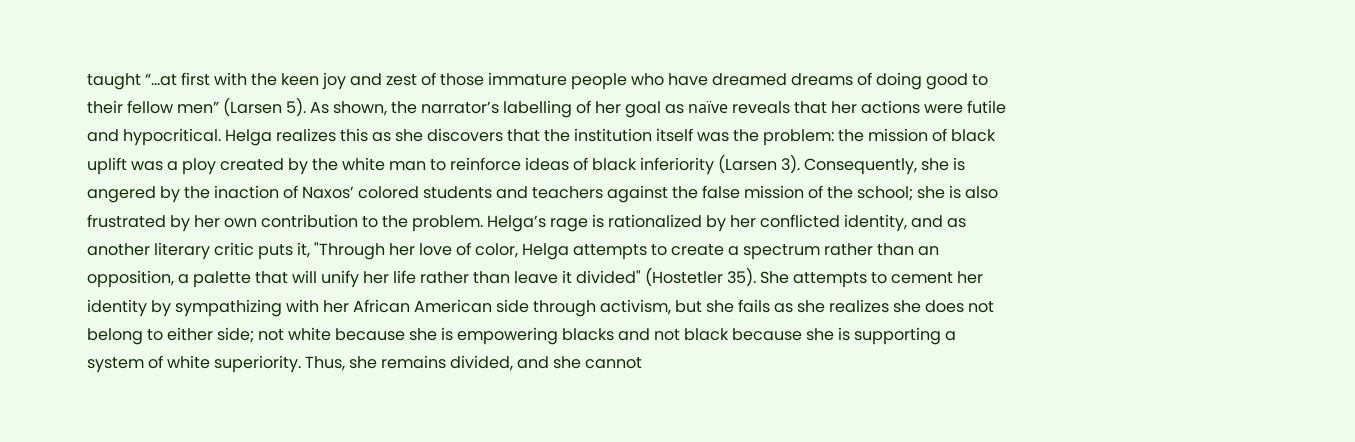taught “...at first with the keen joy and zest of those immature people who have dreamed dreams of doing good to their fellow men” (Larsen 5). As shown, the narrator’s labelling of her goal as naïve reveals that her actions were futile and hypocritical. Helga realizes this as she discovers that the institution itself was the problem: the mission of black uplift was a ploy created by the white man to reinforce ideas of black inferiority (Larsen 3). Consequently, she is angered by the inaction of Naxos’ colored students and teachers against the false mission of the school; she is also frustrated by her own contribution to the problem. Helga’s rage is rationalized by her conflicted identity, and as another literary critic puts it, "Through her love of color, Helga attempts to create a spectrum rather than an opposition, a palette that will unify her life rather than leave it divided" (Hostetler 35). She attempts to cement her identity by sympathizing with her African American side through activism, but she fails as she realizes she does not belong to either side; not white because she is empowering blacks and not black because she is supporting a system of white superiority. Thus, she remains divided, and she cannot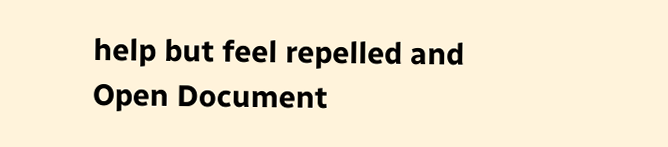help but feel repelled and
Open Document